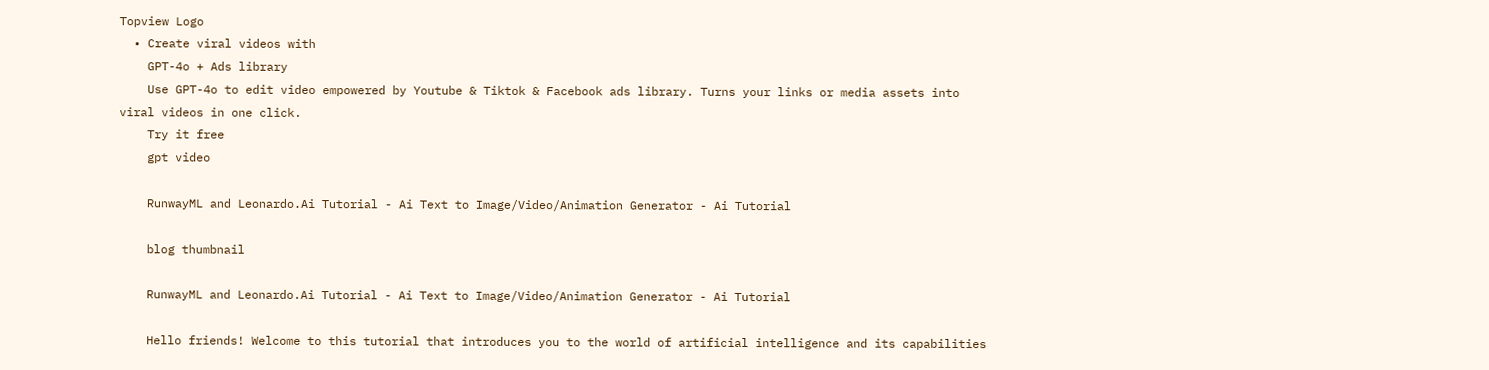Topview Logo
  • Create viral videos with
    GPT-4o + Ads library
    Use GPT-4o to edit video empowered by Youtube & Tiktok & Facebook ads library. Turns your links or media assets into viral videos in one click.
    Try it free
    gpt video

    RunwayML and Leonardo.Ai Tutorial - Ai Text to Image/Video/Animation Generator - Ai Tutorial

    blog thumbnail

    RunwayML and Leonardo.Ai Tutorial - Ai Text to Image/Video/Animation Generator - Ai Tutorial

    Hello friends! Welcome to this tutorial that introduces you to the world of artificial intelligence and its capabilities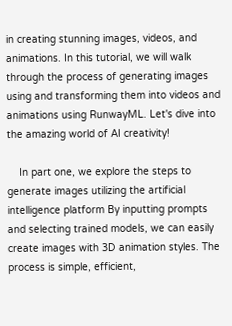in creating stunning images, videos, and animations. In this tutorial, we will walk through the process of generating images using and transforming them into videos and animations using RunwayML. Let's dive into the amazing world of AI creativity!

    In part one, we explore the steps to generate images utilizing the artificial intelligence platform By inputting prompts and selecting trained models, we can easily create images with 3D animation styles. The process is simple, efficient,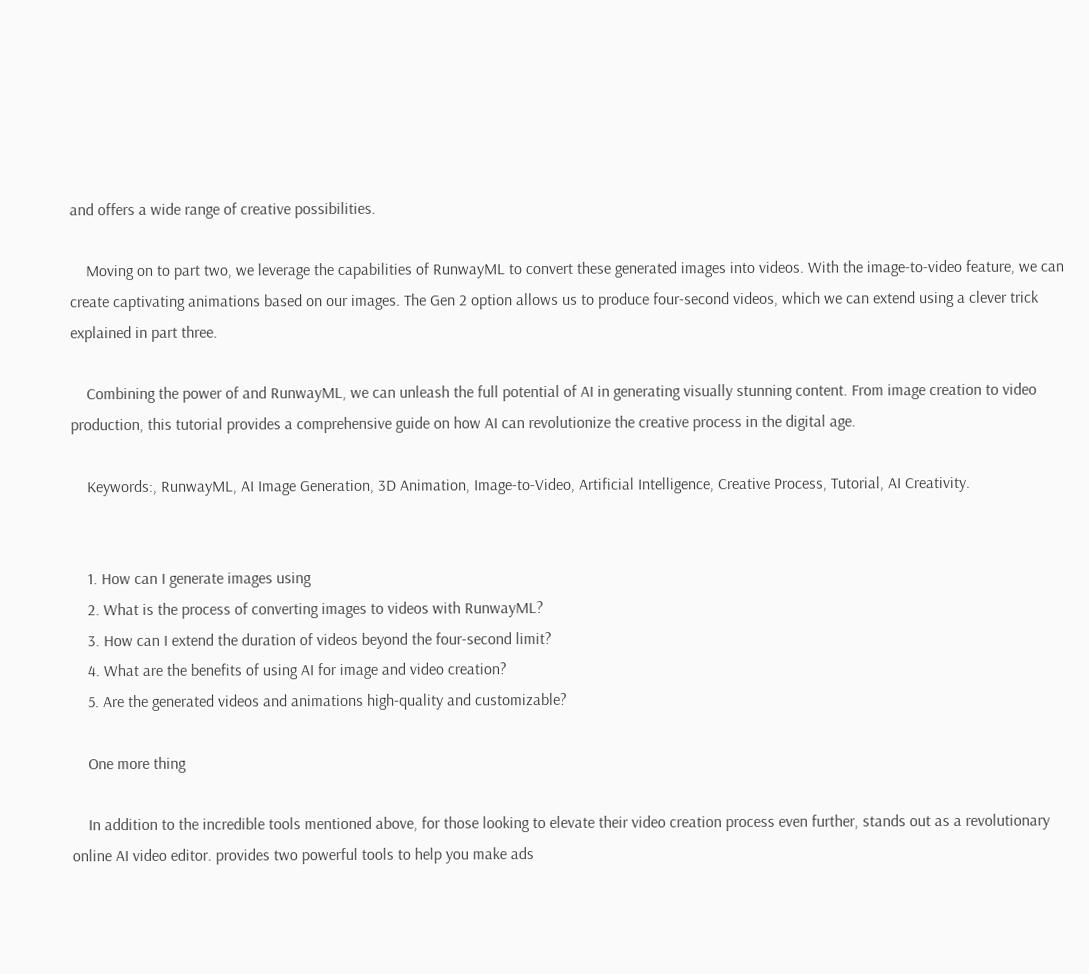and offers a wide range of creative possibilities.

    Moving on to part two, we leverage the capabilities of RunwayML to convert these generated images into videos. With the image-to-video feature, we can create captivating animations based on our images. The Gen 2 option allows us to produce four-second videos, which we can extend using a clever trick explained in part three.

    Combining the power of and RunwayML, we can unleash the full potential of AI in generating visually stunning content. From image creation to video production, this tutorial provides a comprehensive guide on how AI can revolutionize the creative process in the digital age.

    Keywords:, RunwayML, AI Image Generation, 3D Animation, Image-to-Video, Artificial Intelligence, Creative Process, Tutorial, AI Creativity.


    1. How can I generate images using
    2. What is the process of converting images to videos with RunwayML?
    3. How can I extend the duration of videos beyond the four-second limit?
    4. What are the benefits of using AI for image and video creation?
    5. Are the generated videos and animations high-quality and customizable?

    One more thing

    In addition to the incredible tools mentioned above, for those looking to elevate their video creation process even further, stands out as a revolutionary online AI video editor. provides two powerful tools to help you make ads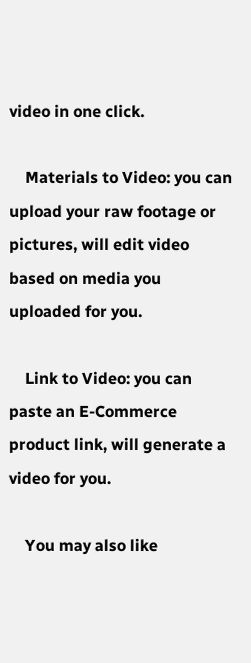video in one click.

    Materials to Video: you can upload your raw footage or pictures, will edit video based on media you uploaded for you.

    Link to Video: you can paste an E-Commerce product link, will generate a video for you.

    You may also like